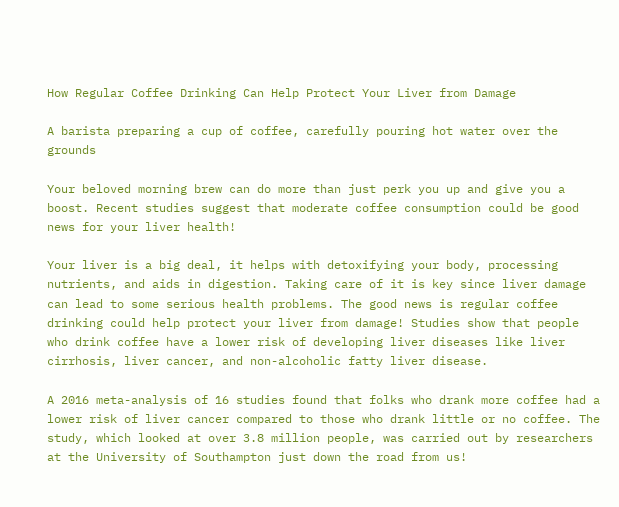How Regular Coffee Drinking Can Help Protect Your Liver from Damage

A barista preparing a cup of coffee, carefully pouring hot water over the grounds

Your beloved morning brew can do more than just perk you up and give you a boost. Recent studies suggest that moderate coffee consumption could be good news for your liver health!

Your liver is a big deal, it helps with detoxifying your body, processing nutrients, and aids in digestion. Taking care of it is key since liver damage can lead to some serious health problems. The good news is regular coffee drinking could help protect your liver from damage! Studies show that people who drink coffee have a lower risk of developing liver diseases like liver cirrhosis, liver cancer, and non-alcoholic fatty liver disease.

A 2016 meta-analysis of 16 studies found that folks who drank more coffee had a lower risk of liver cancer compared to those who drank little or no coffee. The study, which looked at over 3.8 million people, was carried out by researchers at the University of Southampton just down the road from us!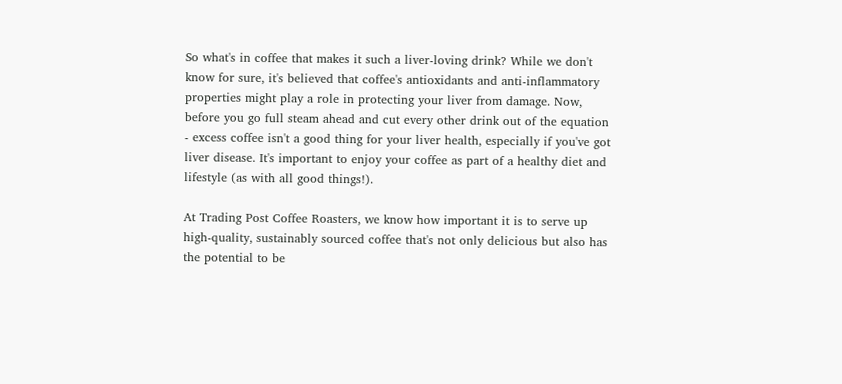So what's in coffee that makes it such a liver-loving drink? While we don't know for sure, it's believed that coffee's antioxidants and anti-inflammatory properties might play a role in protecting your liver from damage. Now, before you go full steam ahead and cut every other drink out of the equation - excess coffee isn't a good thing for your liver health, especially if you've got liver disease. It's important to enjoy your coffee as part of a healthy diet and lifestyle (as with all good things!).

At Trading Post Coffee Roasters, we know how important it is to serve up high-quality, sustainably sourced coffee that's not only delicious but also has the potential to be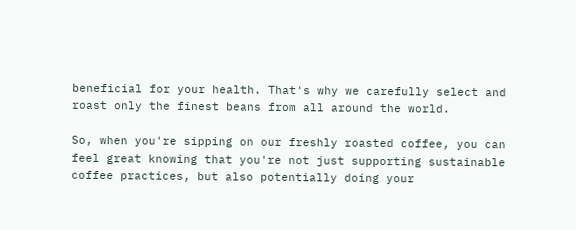beneficial for your health. That's why we carefully select and roast only the finest beans from all around the world.

So, when you're sipping on our freshly roasted coffee, you can feel great knowing that you're not just supporting sustainable coffee practices, but also potentially doing your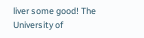liver some good! The University of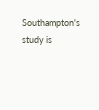Southampton's study is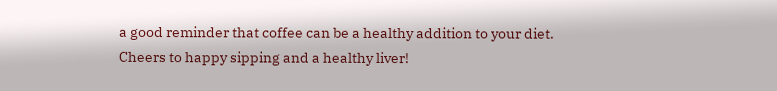a good reminder that coffee can be a healthy addition to your diet. Cheers to happy sipping and a healthy liver!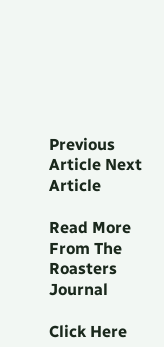Previous Article Next Article

Read More From The Roasters Journal

Click Here